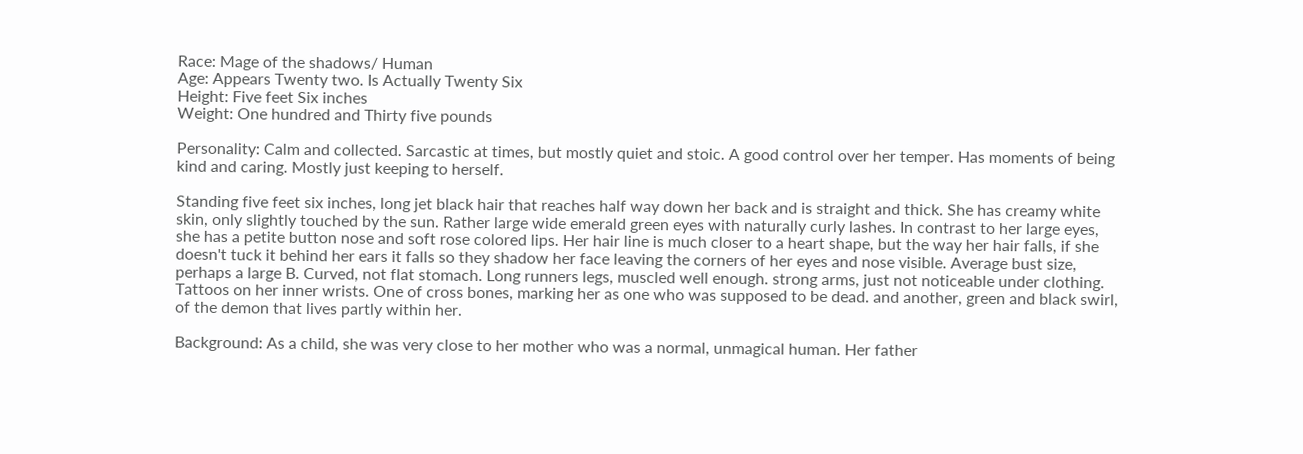Race: Mage of the shadows/ Human
Age: Appears Twenty two. Is Actually Twenty Six
Height: Five feet Six inches
Weight: One hundred and Thirty five pounds

Personality: Calm and collected. Sarcastic at times, but mostly quiet and stoic. A good control over her temper. Has moments of being kind and caring. Mostly just keeping to herself.

Standing five feet six inches, long jet black hair that reaches half way down her back and is straight and thick. She has creamy white skin, only slightly touched by the sun. Rather large wide emerald green eyes with naturally curly lashes. In contrast to her large eyes, she has a petite button nose and soft rose colored lips. Her hair line is much closer to a heart shape, but the way her hair falls, if she doesn't tuck it behind her ears it falls so they shadow her face leaving the corners of her eyes and nose visible. Average bust size, perhaps a large B. Curved, not flat stomach. Long runners legs, muscled well enough. strong arms, just not noticeable under clothing. Tattoos on her inner wrists. One of cross bones, marking her as one who was supposed to be dead. and another, green and black swirl, of the demon that lives partly within her.

Background: As a child, she was very close to her mother who was a normal, unmagical human. Her father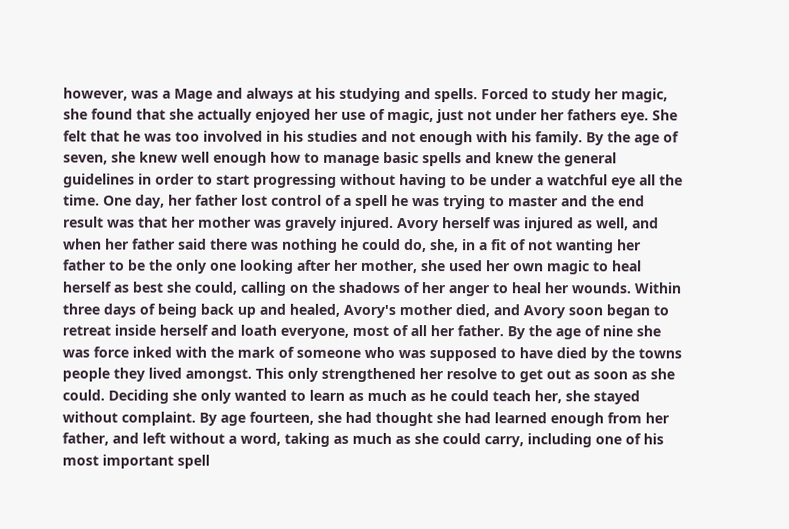however, was a Mage and always at his studying and spells. Forced to study her magic, she found that she actually enjoyed her use of magic, just not under her fathers eye. She felt that he was too involved in his studies and not enough with his family. By the age of seven, she knew well enough how to manage basic spells and knew the general guidelines in order to start progressing without having to be under a watchful eye all the time. One day, her father lost control of a spell he was trying to master and the end result was that her mother was gravely injured. Avory herself was injured as well, and when her father said there was nothing he could do, she, in a fit of not wanting her father to be the only one looking after her mother, she used her own magic to heal herself as best she could, calling on the shadows of her anger to heal her wounds. Within three days of being back up and healed, Avory's mother died, and Avory soon began to retreat inside herself and loath everyone, most of all her father. By the age of nine she was force inked with the mark of someone who was supposed to have died by the towns people they lived amongst. This only strengthened her resolve to get out as soon as she could. Deciding she only wanted to learn as much as he could teach her, she stayed without complaint. By age fourteen, she had thought she had learned enough from her father, and left without a word, taking as much as she could carry, including one of his most important spell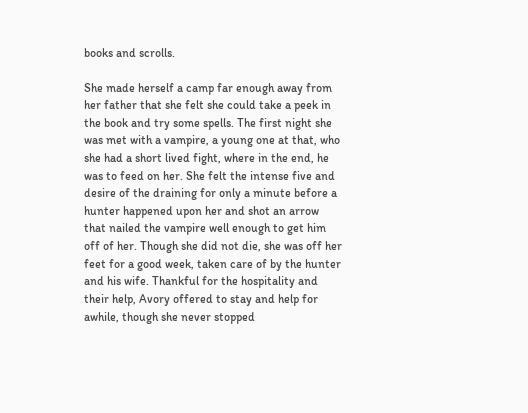books and scrolls.

She made herself a camp far enough away from her father that she felt she could take a peek in the book and try some spells. The first night she was met with a vampire, a young one at that, who she had a short lived fight, where in the end, he was to feed on her. She felt the intense five and desire of the draining for only a minute before a hunter happened upon her and shot an arrow that nailed the vampire well enough to get him off of her. Though she did not die, she was off her feet for a good week, taken care of by the hunter and his wife. Thankful for the hospitality and their help, Avory offered to stay and help for awhile, though she never stopped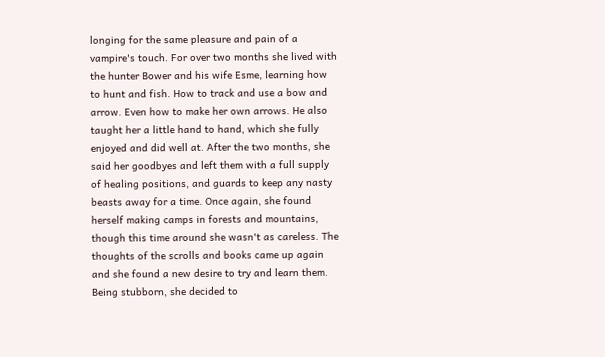longing for the same pleasure and pain of a vampire's touch. For over two months she lived with the hunter Bower and his wife Esme, learning how to hunt and fish. How to track and use a bow and arrow. Even how to make her own arrows. He also taught her a little hand to hand, which she fully enjoyed and did well at. After the two months, she said her goodbyes and left them with a full supply of healing positions, and guards to keep any nasty beasts away for a time. Once again, she found herself making camps in forests and mountains, though this time around she wasn't as careless. The thoughts of the scrolls and books came up again and she found a new desire to try and learn them. Being stubborn, she decided to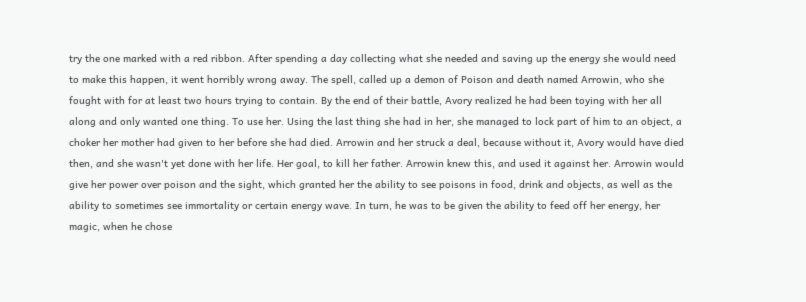try the one marked with a red ribbon. After spending a day collecting what she needed and saving up the energy she would need to make this happen, it went horribly wrong away. The spell, called up a demon of Poison and death named Arrowin, who she fought with for at least two hours trying to contain. By the end of their battle, Avory realized he had been toying with her all along and only wanted one thing. To use her. Using the last thing she had in her, she managed to lock part of him to an object, a choker her mother had given to her before she had died. Arrowin and her struck a deal, because without it, Avory would have died then, and she wasn't yet done with her life. Her goal, to kill her father. Arrowin knew this, and used it against her. Arrowin would give her power over poison and the sight, which granted her the ability to see poisons in food, drink and objects, as well as the ability to sometimes see immortality or certain energy wave. In turn, he was to be given the ability to feed off her energy, her magic, when he chose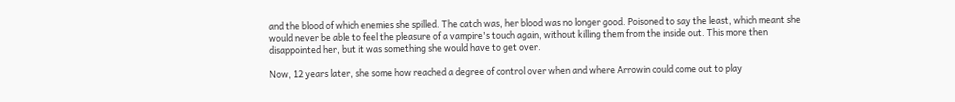and the blood of which enemies she spilled. The catch was, her blood was no longer good. Poisoned to say the least, which meant she would never be able to feel the pleasure of a vampire's touch again, without killing them from the inside out. This more then disappointed her, but it was something she would have to get over.

Now, 12 years later, she some how reached a degree of control over when and where Arrowin could come out to play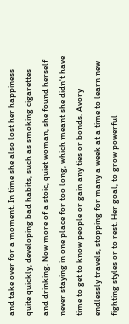and take over for a moment. In time she also lost her happiness quite quickly, developing bad habits, such as smoking cigarettes and drinking. Now more of a stoic, quiet woman, she found herself never staying in one place for too long, which meant she didn't have time to get to know people or gain any ties or bonds. Avory endlessly travels, stopping for many a week at a time to learn new fighting styles or to rest. Her goal, to grow powerful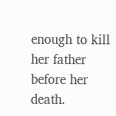enough to kill her father before her death.